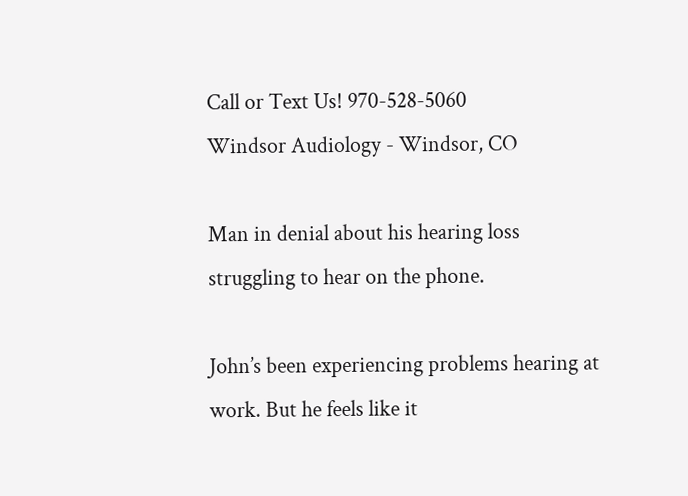Call or Text Us! 970-528-5060
Windsor Audiology - Windsor, CO

Man in denial about his hearing loss struggling to hear on the phone.

John’s been experiencing problems hearing at work. But he feels like it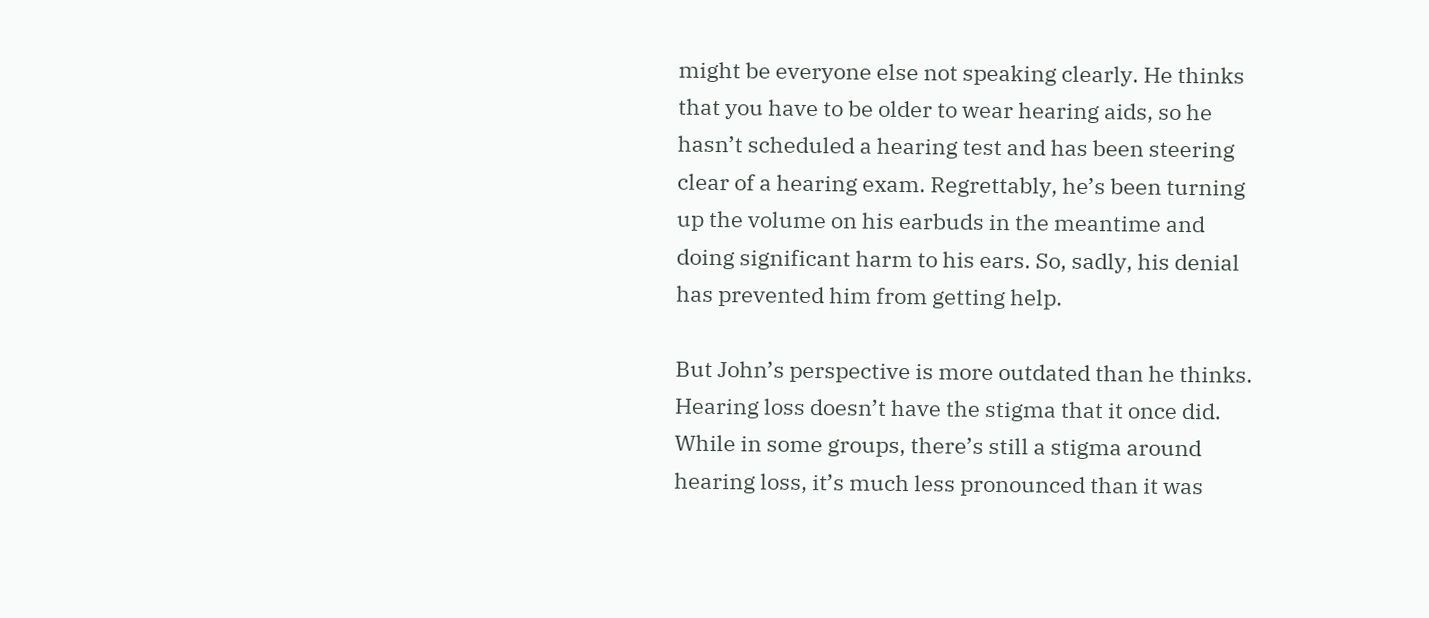might be everyone else not speaking clearly. He thinks that you have to be older to wear hearing aids, so he hasn’t scheduled a hearing test and has been steering clear of a hearing exam. Regrettably, he’s been turning up the volume on his earbuds in the meantime and doing significant harm to his ears. So, sadly, his denial has prevented him from getting help.

But John’s perspective is more outdated than he thinks. Hearing loss doesn’t have the stigma that it once did. While in some groups, there’s still a stigma around hearing loss, it’s much less pronounced than it was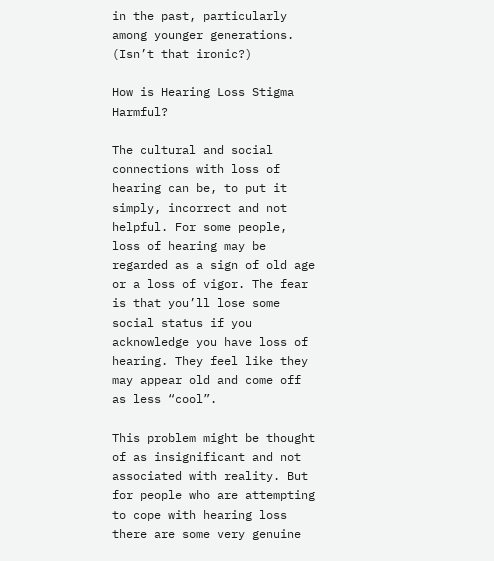in the past, particularly among younger generations. (Isn’t that ironic?)

How is Hearing Loss Stigma Harmful?

The cultural and social connections with loss of hearing can be, to put it simply, incorrect and not helpful. For some people, loss of hearing may be regarded as a sign of old age or a loss of vigor. The fear is that you’ll lose some social status if you acknowledge you have loss of hearing. They feel like they may appear old and come off as less “cool”.

This problem might be thought of as insignificant and not associated with reality. But for people who are attempting to cope with hearing loss there are some very genuine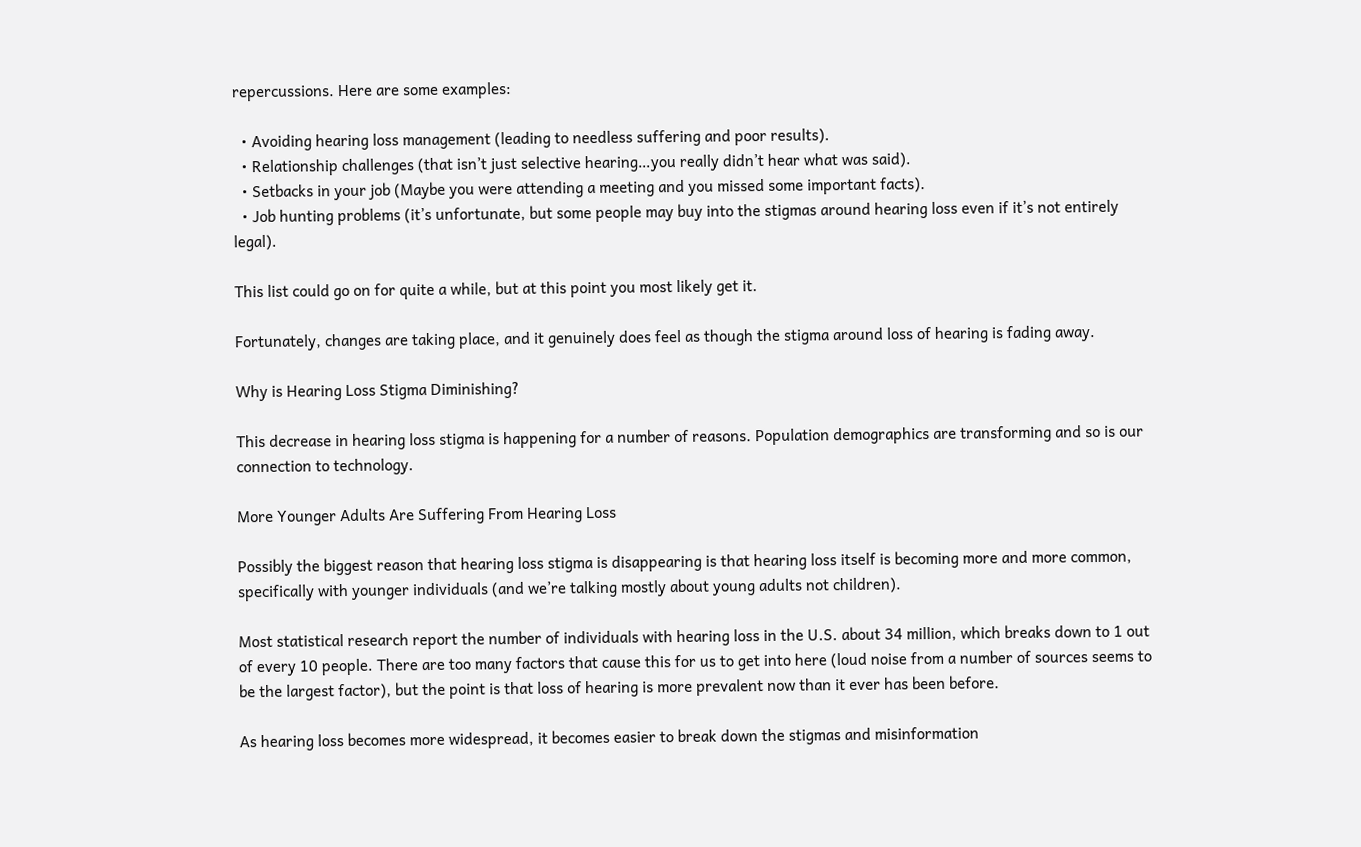repercussions. Here are some examples:

  • Avoiding hearing loss management (leading to needless suffering and poor results).
  • Relationship challenges (that isn’t just selective hearing…you really didn’t hear what was said).
  • Setbacks in your job (Maybe you were attending a meeting and you missed some important facts).
  • Job hunting problems (it’s unfortunate, but some people may buy into the stigmas around hearing loss even if it’s not entirely legal).

This list could go on for quite a while, but at this point you most likely get it.

Fortunately, changes are taking place, and it genuinely does feel as though the stigma around loss of hearing is fading away.

Why is Hearing Loss Stigma Diminishing?

This decrease in hearing loss stigma is happening for a number of reasons. Population demographics are transforming and so is our connection to technology.

More Younger Adults Are Suffering From Hearing Loss

Possibly the biggest reason that hearing loss stigma is disappearing is that hearing loss itself is becoming more and more common, specifically with younger individuals (and we’re talking mostly about young adults not children).

Most statistical research report the number of individuals with hearing loss in the U.S. about 34 million, which breaks down to 1 out of every 10 people. There are too many factors that cause this for us to get into here (loud noise from a number of sources seems to be the largest factor), but the point is that loss of hearing is more prevalent now than it ever has been before.

As hearing loss becomes more widespread, it becomes easier to break down the stigmas and misinformation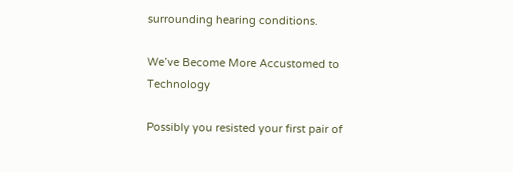surrounding hearing conditions.

We’ve Become More Accustomed to Technology

Possibly you resisted your first pair of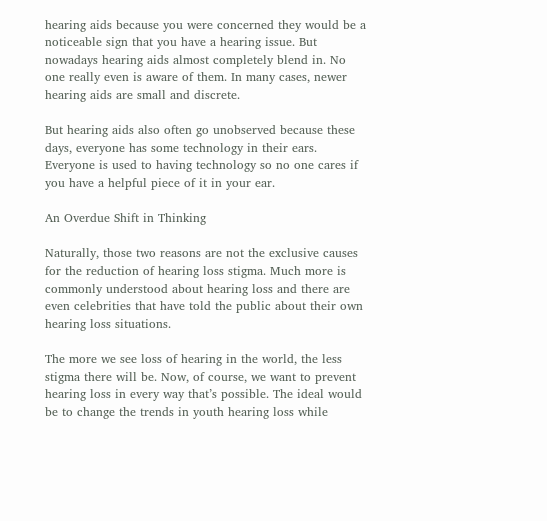hearing aids because you were concerned they would be a noticeable sign that you have a hearing issue. But nowadays hearing aids almost completely blend in. No one really even is aware of them. In many cases, newer hearing aids are small and discrete.

But hearing aids also often go unobserved because these days, everyone has some technology in their ears. Everyone is used to having technology so no one cares if you have a helpful piece of it in your ear.

An Overdue Shift in Thinking

Naturally, those two reasons are not the exclusive causes for the reduction of hearing loss stigma. Much more is commonly understood about hearing loss and there are even celebrities that have told the public about their own hearing loss situations.

The more we see loss of hearing in the world, the less stigma there will be. Now, of course, we want to prevent hearing loss in every way that’s possible. The ideal would be to change the trends in youth hearing loss while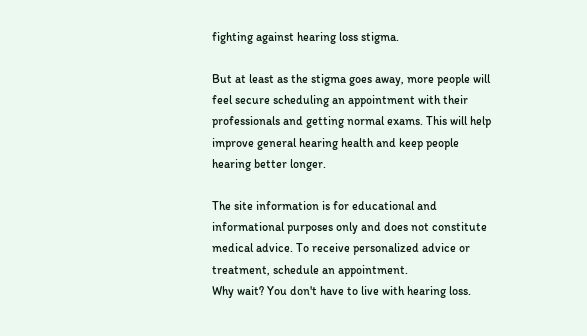fighting against hearing loss stigma.

But at least as the stigma goes away, more people will feel secure scheduling an appointment with their professionals and getting normal exams. This will help improve general hearing health and keep people hearing better longer.

The site information is for educational and informational purposes only and does not constitute medical advice. To receive personalized advice or treatment, schedule an appointment.
Why wait? You don't have to live with hearing loss.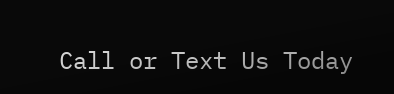Call or Text Us Today